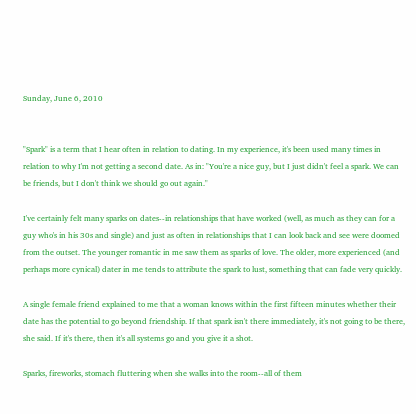Sunday, June 6, 2010


"Spark" is a term that I hear often in relation to dating. In my experience, it's been used many times in relation to why I'm not getting a second date. As in: "You're a nice guy, but I just didn't feel a spark. We can be friends, but I don't think we should go out again."

I've certainly felt many sparks on dates--in relationships that have worked (well, as much as they can for a guy who's in his 30s and single) and just as often in relationships that I can look back and see were doomed from the outset. The younger romantic in me saw them as sparks of love. The older, more experienced (and perhaps more cynical) dater in me tends to attribute the spark to lust, something that can fade very quickly.

A single female friend explained to me that a woman knows within the first fifteen minutes whether their date has the potential to go beyond friendship. If that spark isn't there immediately, it's not going to be there, she said. If it's there, then it's all systems go and you give it a shot.

Sparks, fireworks, stomach fluttering when she walks into the room--all of them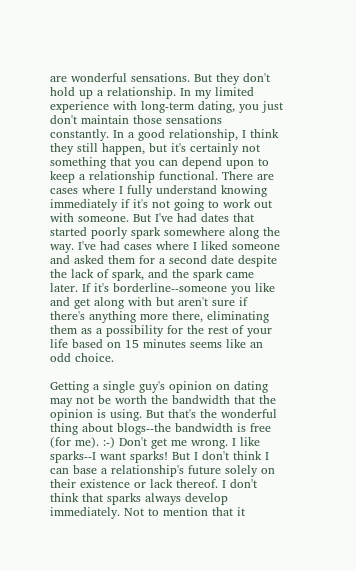are wonderful sensations. But they don't hold up a relationship. In my limited experience with long-term dating, you just don't maintain those sensations constantly. In a good relationship, I think they still happen, but it's certainly not something that you can depend upon to keep a relationship functional. There are cases where I fully understand knowing immediately if it's not going to work out with someone. But I've had dates that started poorly spark somewhere along the way. I've had cases where I liked someone and asked them for a second date despite the lack of spark, and the spark came later. If it's borderline--someone you like and get along with but aren't sure if there's anything more there, eliminating them as a possibility for the rest of your life based on 15 minutes seems like an odd choice.

Getting a single guy's opinion on dating may not be worth the bandwidth that the opinion is using. But that's the wonderful thing about blogs--the bandwidth is free (for me). :-) Don't get me wrong. I like sparks--I want sparks! But I don't think I can base a relationship's future solely on their existence or lack thereof. I don't think that sparks always develop immediately. Not to mention that it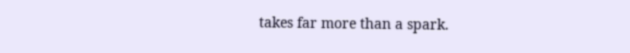takes far more than a spark.